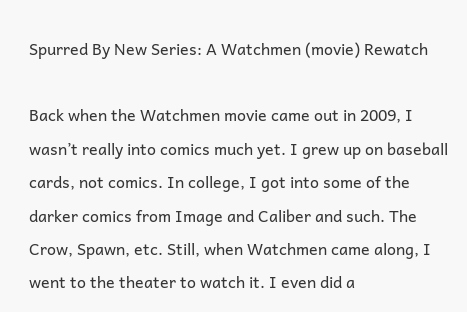Spurred By New Series: A Watchmen (movie) Rewatch

Back when the Watchmen movie came out in 2009, I wasn’t really into comics much yet. I grew up on baseball cards, not comics. In college, I got into some of the darker comics from Image and Caliber and such. The Crow, Spawn, etc. Still, when Watchmen came along, I went to the theater to watch it. I even did a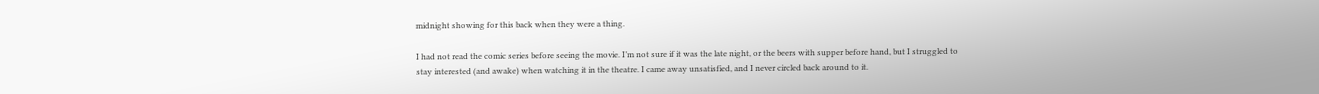midnight showing for this back when they were a thing.

I had not read the comic series before seeing the movie. I’m not sure if it was the late night, or the beers with supper before hand, but I struggled to stay interested (and awake) when watching it in the theatre. I came away unsatisfied, and I never circled back around to it.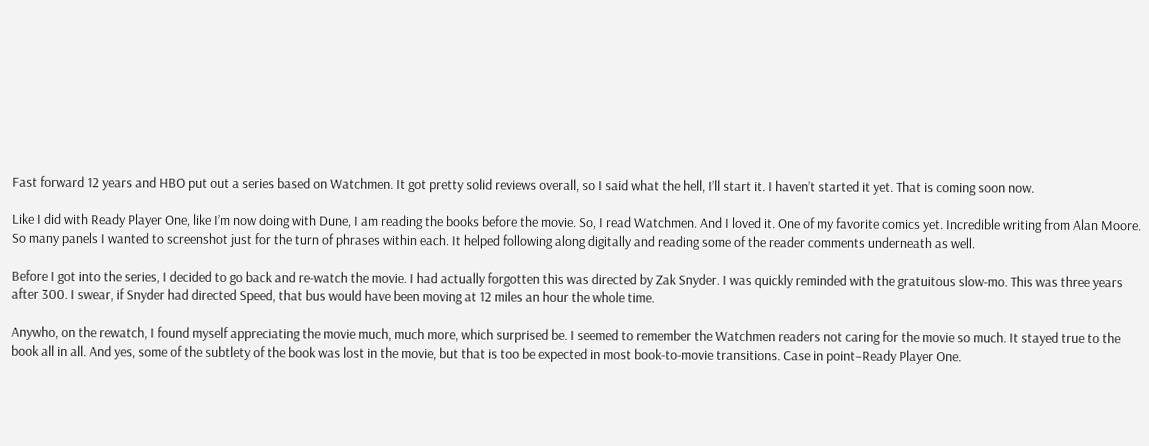Fast forward 12 years and HBO put out a series based on Watchmen. It got pretty solid reviews overall, so I said what the hell, I’ll start it. I haven’t started it yet. That is coming soon now.

Like I did with Ready Player One, like I’m now doing with Dune, I am reading the books before the movie. So, I read Watchmen. And I loved it. One of my favorite comics yet. Incredible writing from Alan Moore. So many panels I wanted to screenshot just for the turn of phrases within each. It helped following along digitally and reading some of the reader comments underneath as well.

Before I got into the series, I decided to go back and re-watch the movie. I had actually forgotten this was directed by Zak Snyder. I was quickly reminded with the gratuitous slow-mo. This was three years after 300. I swear, if Snyder had directed Speed, that bus would have been moving at 12 miles an hour the whole time.

Anywho, on the rewatch, I found myself appreciating the movie much, much more, which surprised be. I seemed to remember the Watchmen readers not caring for the movie so much. It stayed true to the book all in all. And yes, some of the subtlety of the book was lost in the movie, but that is too be expected in most book-to-movie transitions. Case in point–Ready Player One.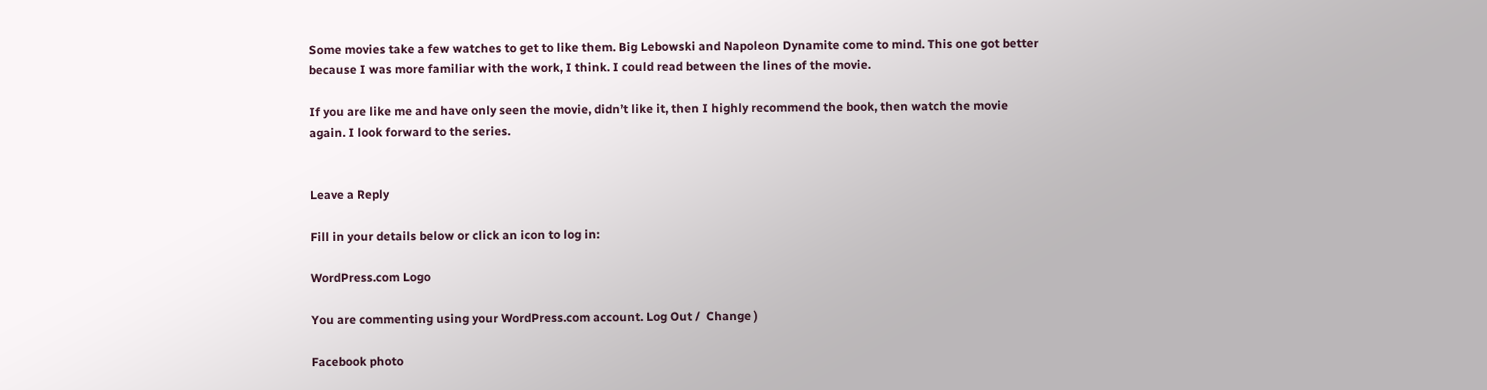Some movies take a few watches to get to like them. Big Lebowski and Napoleon Dynamite come to mind. This one got better because I was more familiar with the work, I think. I could read between the lines of the movie.

If you are like me and have only seen the movie, didn’t like it, then I highly recommend the book, then watch the movie again. I look forward to the series.


Leave a Reply

Fill in your details below or click an icon to log in:

WordPress.com Logo

You are commenting using your WordPress.com account. Log Out /  Change )

Facebook photo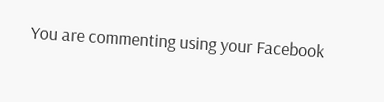You are commenting using your Facebook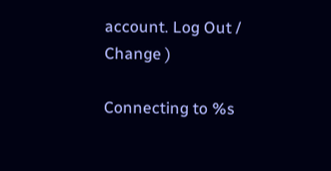account. Log Out /  Change )

Connecting to %s